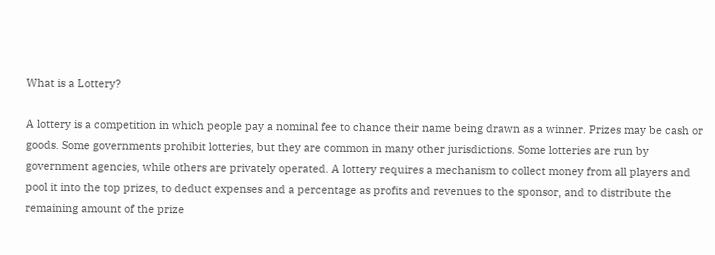What is a Lottery?

A lottery is a competition in which people pay a nominal fee to chance their name being drawn as a winner. Prizes may be cash or goods. Some governments prohibit lotteries, but they are common in many other jurisdictions. Some lotteries are run by government agencies, while others are privately operated. A lottery requires a mechanism to collect money from all players and pool it into the top prizes, to deduct expenses and a percentage as profits and revenues to the sponsor, and to distribute the remaining amount of the prize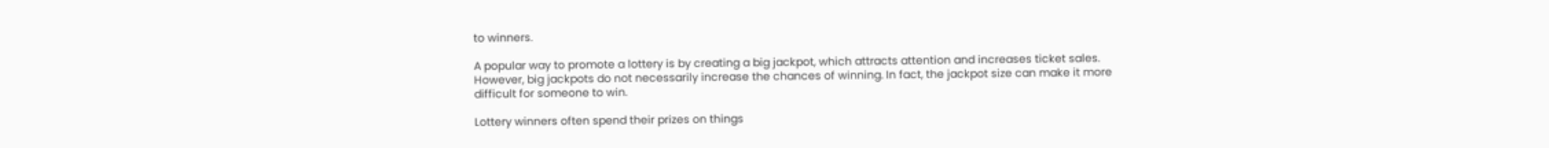to winners.

A popular way to promote a lottery is by creating a big jackpot, which attracts attention and increases ticket sales. However, big jackpots do not necessarily increase the chances of winning. In fact, the jackpot size can make it more difficult for someone to win.

Lottery winners often spend their prizes on things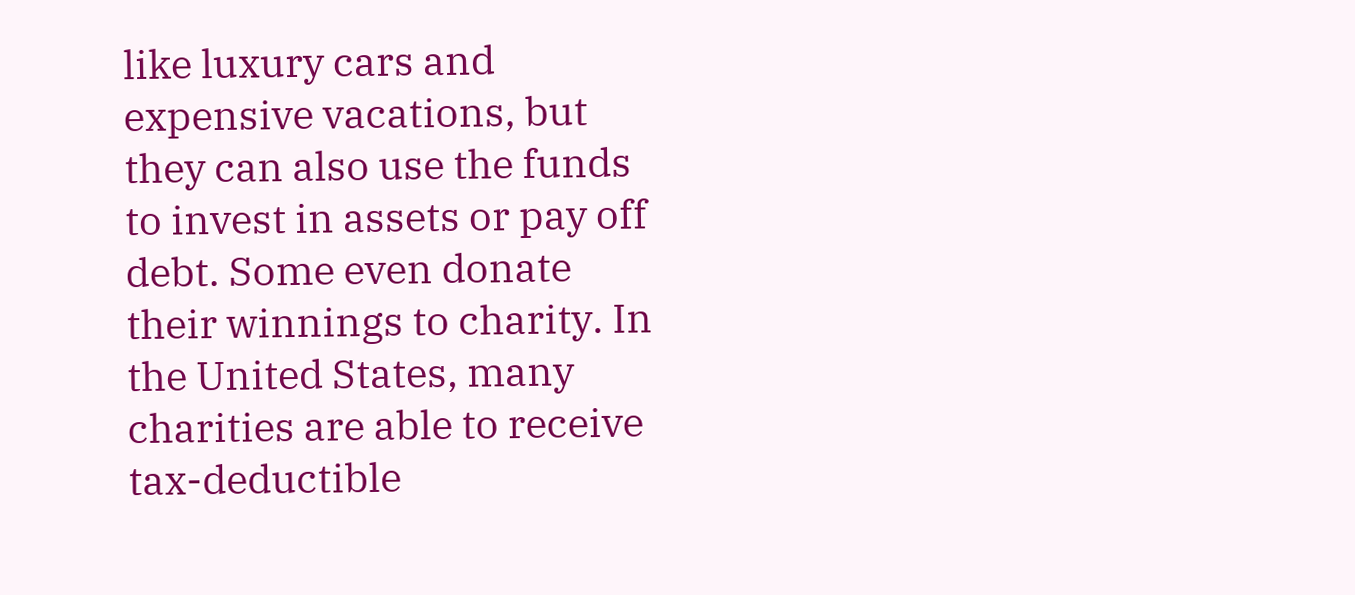like luxury cars and expensive vacations, but they can also use the funds to invest in assets or pay off debt. Some even donate their winnings to charity. In the United States, many charities are able to receive tax-deductible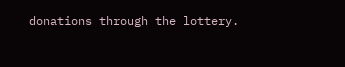donations through the lottery.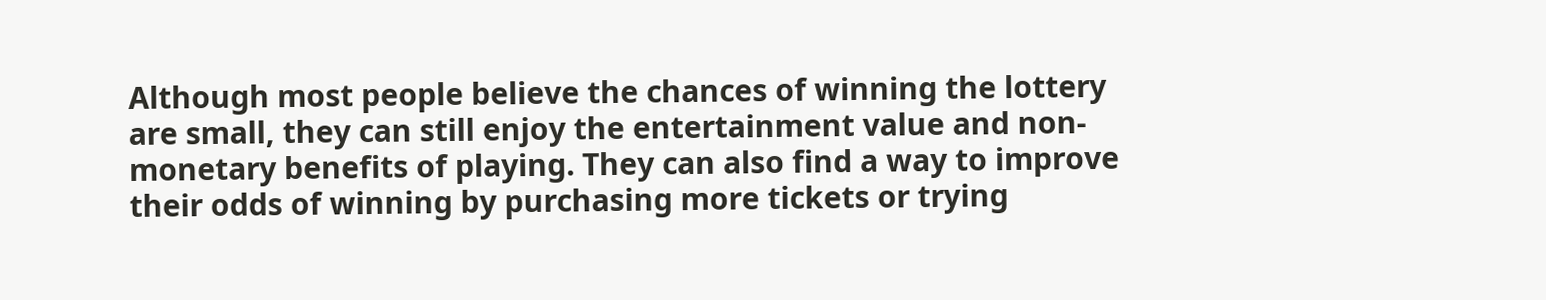Although most people believe the chances of winning the lottery are small, they can still enjoy the entertainment value and non-monetary benefits of playing. They can also find a way to improve their odds of winning by purchasing more tickets or trying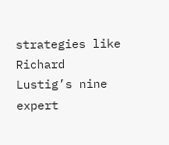strategies like Richard Lustig’s nine expert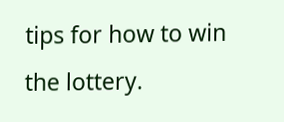tips for how to win the lottery.